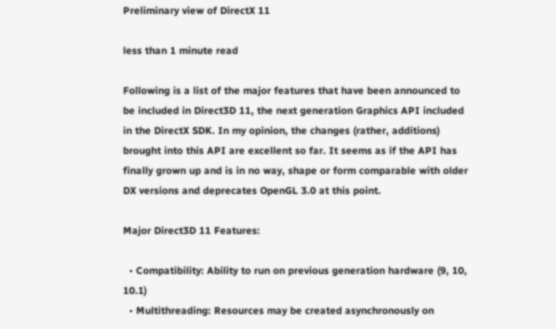Preliminary view of DirectX 11

less than 1 minute read

Following is a list of the major features that have been announced to be included in Direct3D 11, the next generation Graphics API included in the DirectX SDK. In my opinion, the changes (rather, additions) brought into this API are excellent so far. It seems as if the API has finally grown up and is in no way, shape or form comparable with older DX versions and deprecates OpenGL 3.0 at this point.

Major Direct3D 11 Features:

  • Compatibility: Ability to run on previous generation hardware (9, 10, 10.1)
  • Multithreading: Resources may be created asynchronously on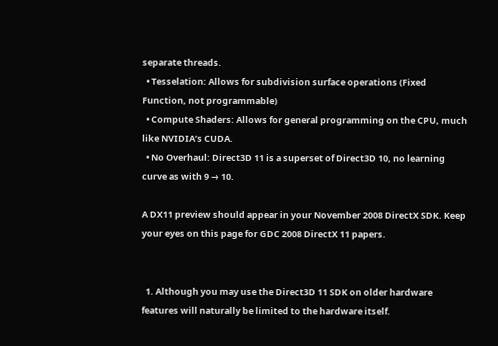separate threads.
  • Tesselation: Allows for subdivision surface operations (Fixed Function, not programmable)
  • Compute Shaders: Allows for general programming on the CPU, much like NVIDIA’s CUDA.
  • No Overhaul: Direct3D 11 is a superset of Direct3D 10, no learning curve as with 9 → 10.

A DX11 preview should appear in your November 2008 DirectX SDK. Keep your eyes on this page for GDC 2008 DirectX 11 papers.


  1. Although you may use the Direct3D 11 SDK on older hardware features will naturally be limited to the hardware itself.